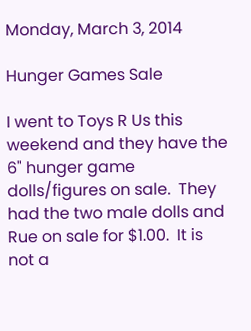Monday, March 3, 2014

Hunger Games Sale

I went to Toys R Us this weekend and they have the 6" hunger game dolls/figures on sale.  They had the two male dolls and Rue on sale for $1.00.  It is not a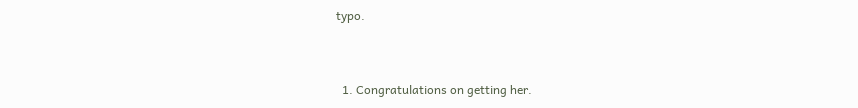typo.


  1. Congratulations on getting her.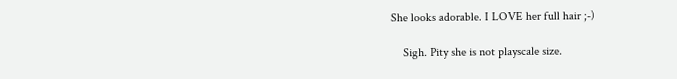She looks adorable. I LOVE her full hair ;-)

    Sigh. Pity she is not playscale size.